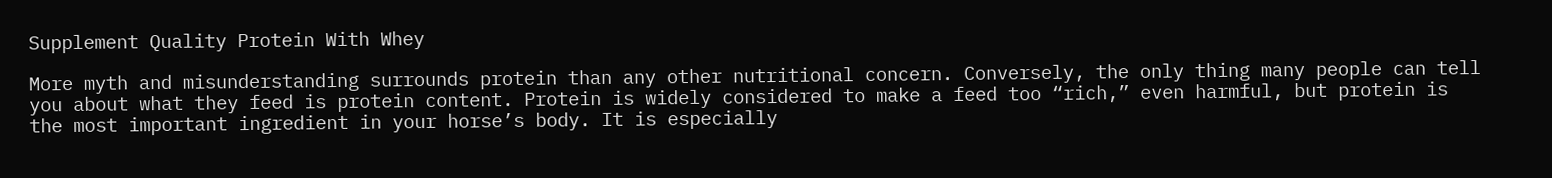Supplement Quality Protein With Whey

More myth and misunderstanding surrounds protein than any other nutritional concern. Conversely, the only thing many people can tell you about what they feed is protein content. Protein is widely considered to make a feed too “rich,” even harmful, but protein is the most important ingredient in your horse’s body. It is especially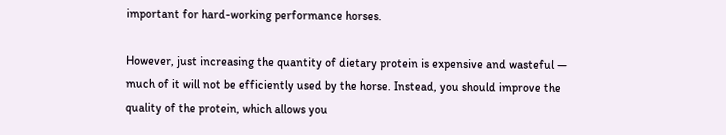important for hard-working performance horses.

However, just increasing the quantity of dietary protein is expensive and wasteful — much of it will not be efficiently used by the horse. Instead, you should improve the quality of the protein, which allows you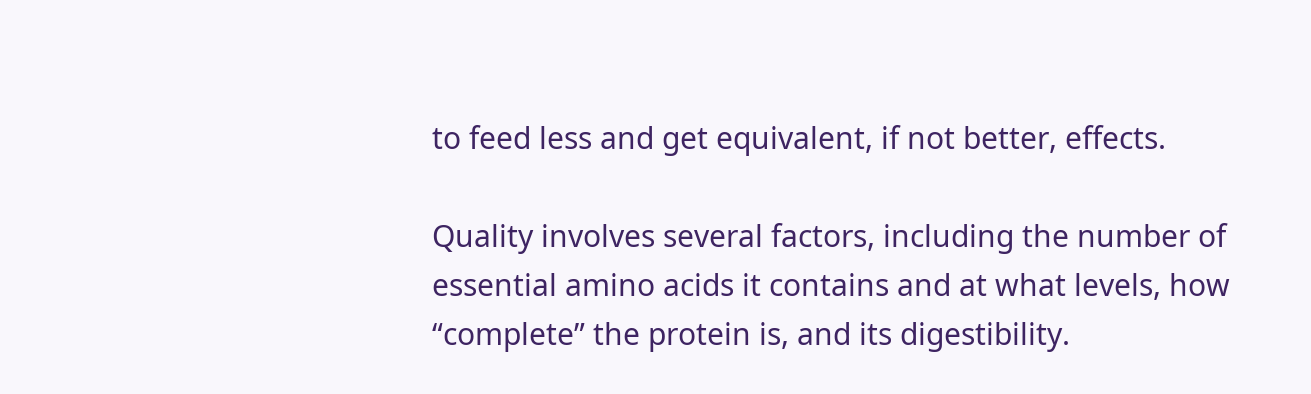to feed less and get equivalent, if not better, effects.

Quality involves several factors, including the number of essential amino acids it contains and at what levels, how “complete” the protein is, and its digestibility.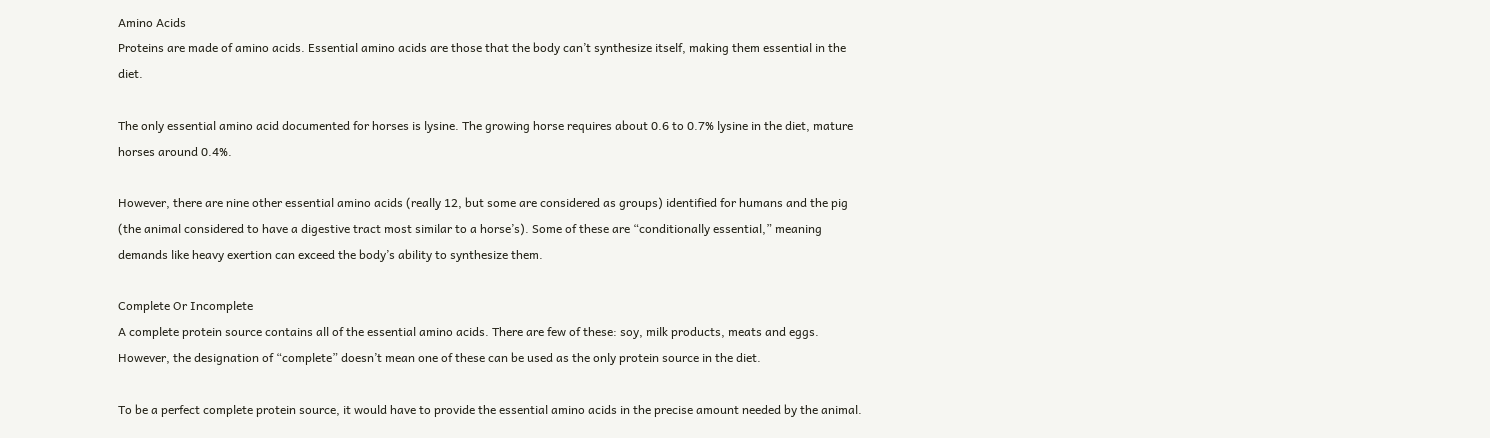Amino Acids
Proteins are made of amino acids. Essential amino acids are those that the body can’t synthesize itself, making them essential in the diet.

The only essential amino acid documented for horses is lysine. The growing horse requires about 0.6 to 0.7% lysine in the diet, mature horses around 0.4%.

However, there are nine other essential amino acids (really 12, but some are considered as groups) identified for humans and the pig (the animal considered to have a digestive tract most similar to a horse’s). Some of these are “conditionally essential,” meaning demands like heavy exertion can exceed the body’s ability to synthesize them.

Complete Or Incomplete
A complete protein source contains all of the essential amino acids. There are few of these: soy, milk products, meats and eggs. However, the designation of “complete” doesn’t mean one of these can be used as the only protein source in the diet.

To be a perfect complete protein source, it would have to provide the essential amino acids in the precise amount needed by the animal.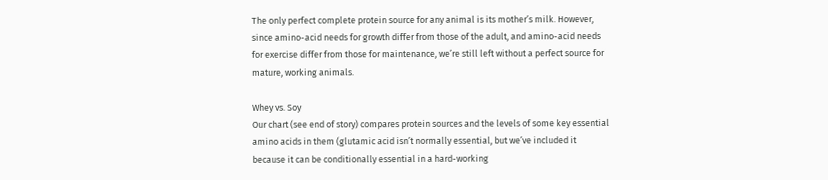The only perfect complete protein source for any animal is its mother’s milk. However, since amino-acid needs for growth differ from those of the adult, and amino-acid needs for exercise differ from those for maintenance, we’re still left without a perfect source for mature, working animals.

Whey vs. Soy
Our chart (see end of story) compares protein sources and the levels of some key essential amino acids in them (glutamic acid isn’t normally essential, but we’ve included it because it can be conditionally essential in a hard-working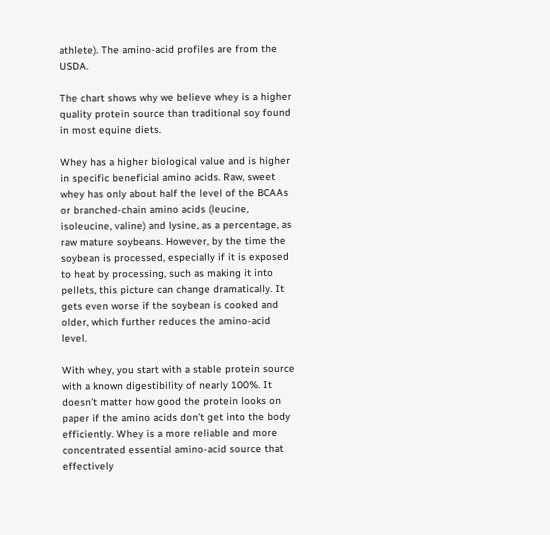athlete). The amino-acid profiles are from the USDA.

The chart shows why we believe whey is a higher quality protein source than traditional soy found in most equine diets.

Whey has a higher biological value and is higher in specific beneficial amino acids. Raw, sweet whey has only about half the level of the BCAAs or branched-chain amino acids (leucine, isoleucine, valine) and lysine, as a percentage, as raw mature soybeans. However, by the time the soybean is processed, especially if it is exposed to heat by processing, such as making it into pellets, this picture can change dramatically. It gets even worse if the soybean is cooked and older, which further reduces the amino-acid level.

With whey, you start with a stable protein source with a known digestibility of nearly 100%. It doesn’t matter how good the protein looks on paper if the amino acids don’t get into the body efficiently. Whey is a more reliable and more concentrated essential amino-acid source that effectively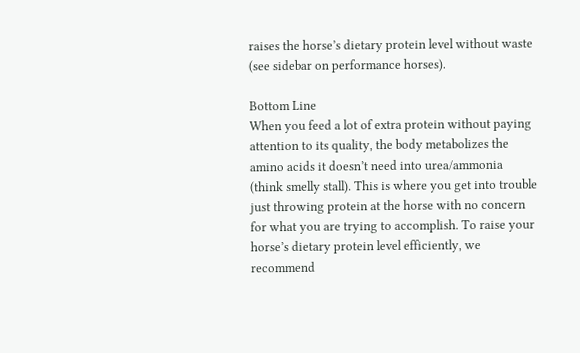raises the horse’s dietary protein level without waste (see sidebar on performance horses).

Bottom Line
When you feed a lot of extra protein without paying attention to its quality, the body metabolizes the amino acids it doesn’t need into urea/ammonia (think smelly stall). This is where you get into trouble just throwing protein at the horse with no concern for what you are trying to accomplish. To raise your horse’s dietary protein level efficiently, we recommend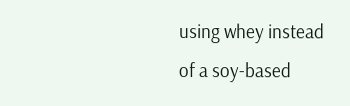using whey instead of a soy-based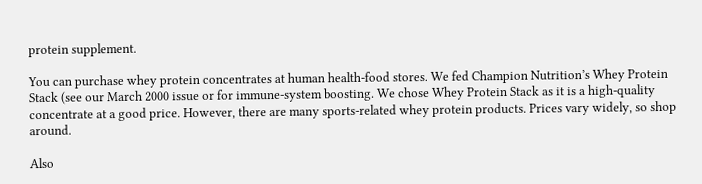protein supplement.

You can purchase whey protein concentrates at human health-food stores. We fed Champion Nutrition’s Whey Protein Stack (see our March 2000 issue or for immune-system boosting. We chose Whey Protein Stack as it is a high-quality concentrate at a good price. However, there are many sports-related whey protein products. Prices vary widely, so shop around.

Also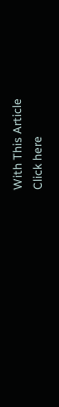With This Article
Click here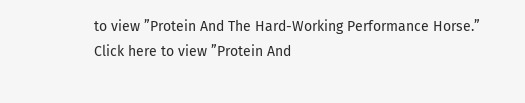to view ”Protein And The Hard-Working Performance Horse.”
Click here to view ”Protein And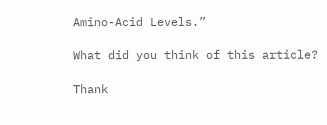Amino-Acid Levels.”

What did you think of this article?

Thank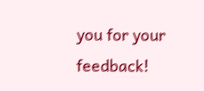you for your feedback!